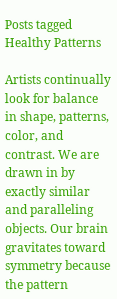Posts tagged
Healthy Patterns

Artists continually look for balance in shape, patterns, color, and contrast. We are drawn in by exactly similar and paralleling objects. Our brain gravitates toward symmetry because the pattern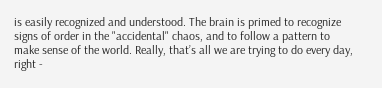is easily recognized and understood. The brain is primed to recognize signs of order in the "accidental" chaos, and to follow a pattern to make sense of the world. Really, that’s all we are trying to do every day, right -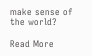make sense of the world?

Read More